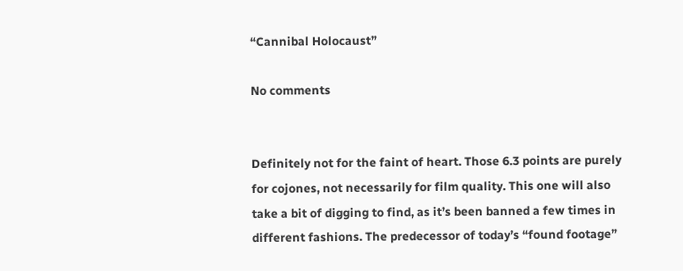“Cannibal Holocaust”

No comments


Definitely not for the faint of heart. Those 6.3 points are purely for cojones, not necessarily for film quality. This one will also take a bit of digging to find, as it’s been banned a few times in different fashions. The predecessor of today’s “found footage”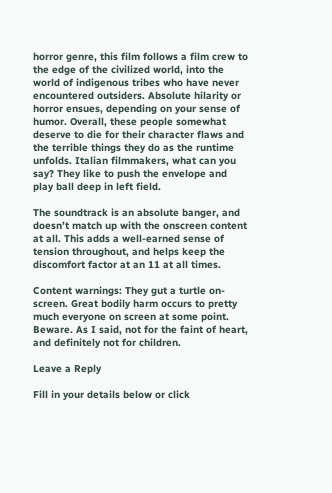horror genre, this film follows a film crew to the edge of the civilized world, into the world of indigenous tribes who have never encountered outsiders. Absolute hilarity or horror ensues, depending on your sense of humor. Overall, these people somewhat deserve to die for their character flaws and the terrible things they do as the runtime unfolds. Italian filmmakers, what can you say? They like to push the envelope and play ball deep in left field.

The soundtrack is an absolute banger, and doesn’t match up with the onscreen content at all. This adds a well-earned sense of tension throughout, and helps keep the discomfort factor at an 11 at all times.

Content warnings: They gut a turtle on-screen. Great bodily harm occurs to pretty much everyone on screen at some point. Beware. As I said, not for the faint of heart, and definitely not for children.

Leave a Reply

Fill in your details below or click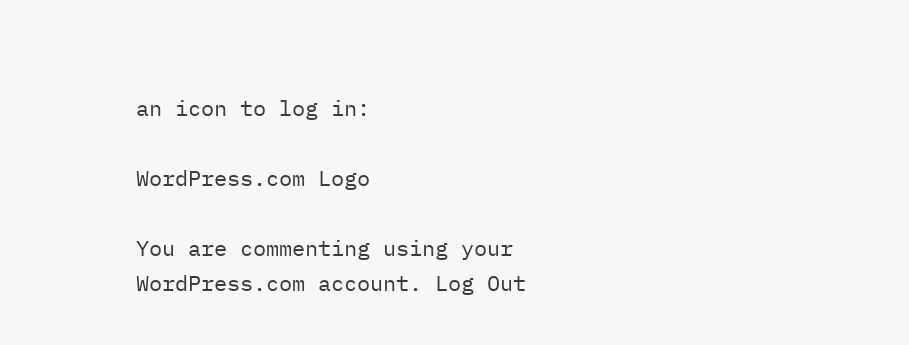an icon to log in:

WordPress.com Logo

You are commenting using your WordPress.com account. Log Out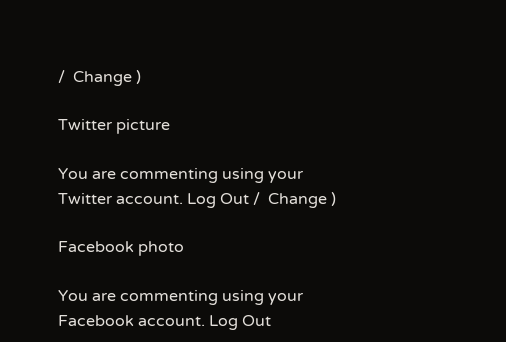/  Change )

Twitter picture

You are commenting using your Twitter account. Log Out /  Change )

Facebook photo

You are commenting using your Facebook account. Log Out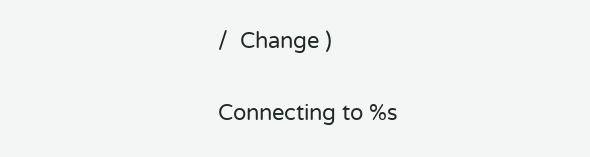/  Change )

Connecting to %s